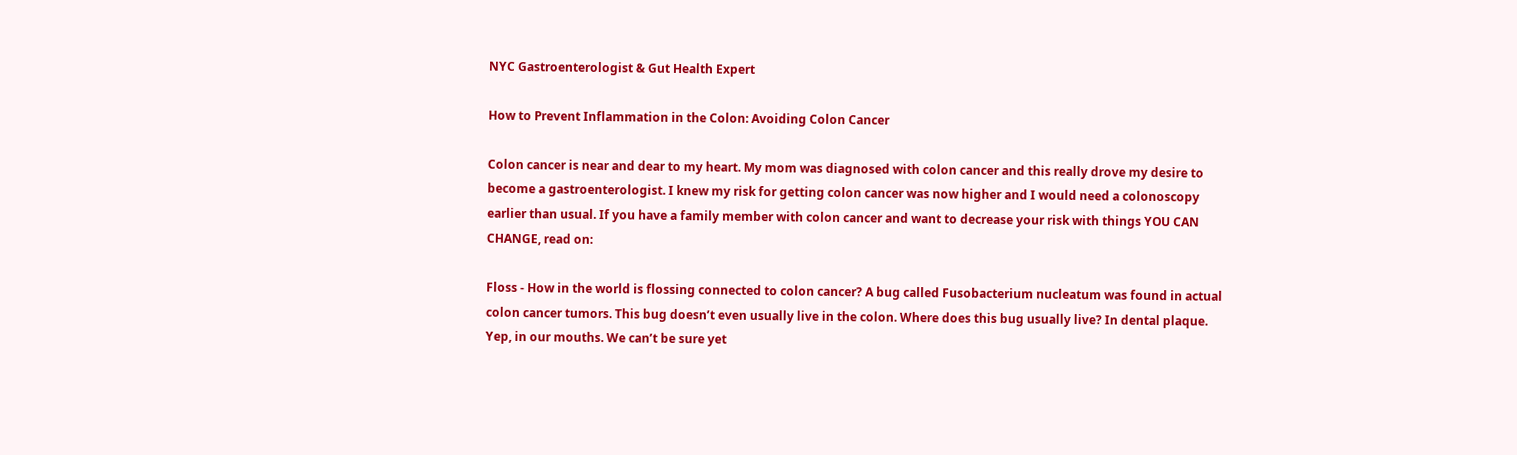NYC Gastroenterologist & Gut Health Expert

How to Prevent Inflammation in the Colon: Avoiding Colon Cancer

Colon cancer is near and dear to my heart. My mom was diagnosed with colon cancer and this really drove my desire to become a gastroenterologist. I knew my risk for getting colon cancer was now higher and I would need a colonoscopy earlier than usual. If you have a family member with colon cancer and want to decrease your risk with things YOU CAN CHANGE, read on:

Floss - How in the world is flossing connected to colon cancer? A bug called Fusobacterium nucleatum was found in actual colon cancer tumors. This bug doesn’t even usually live in the colon. Where does this bug usually live? In dental plaque. Yep, in our mouths. We can’t be sure yet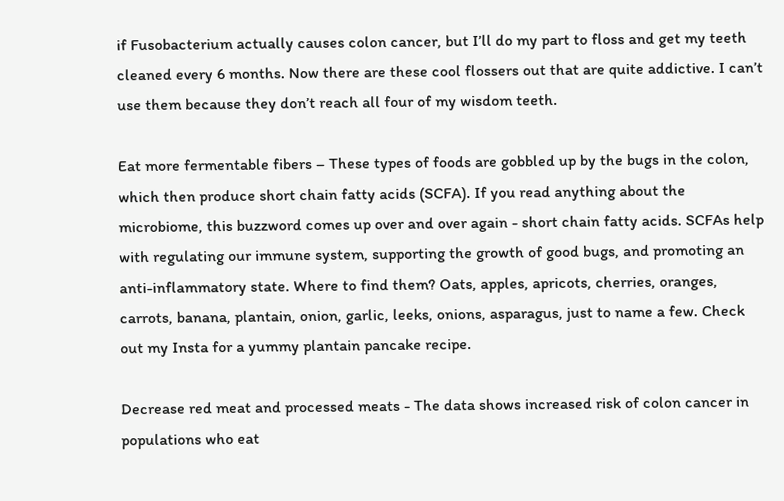if Fusobacterium actually causes colon cancer, but I’ll do my part to floss and get my teeth cleaned every 6 months. Now there are these cool flossers out that are quite addictive. I can’t use them because they don’t reach all four of my wisdom teeth.

Eat more fermentable fibers – These types of foods are gobbled up by the bugs in the colon, which then produce short chain fatty acids (SCFA). If you read anything about the microbiome, this buzzword comes up over and over again - short chain fatty acids. SCFAs help with regulating our immune system, supporting the growth of good bugs, and promoting an anti-inflammatory state. Where to find them? Oats, apples, apricots, cherries, oranges, carrots, banana, plantain, onion, garlic, leeks, onions, asparagus, just to name a few. Check out my Insta for a yummy plantain pancake recipe.

Decrease red meat and processed meats - The data shows increased risk of colon cancer in populations who eat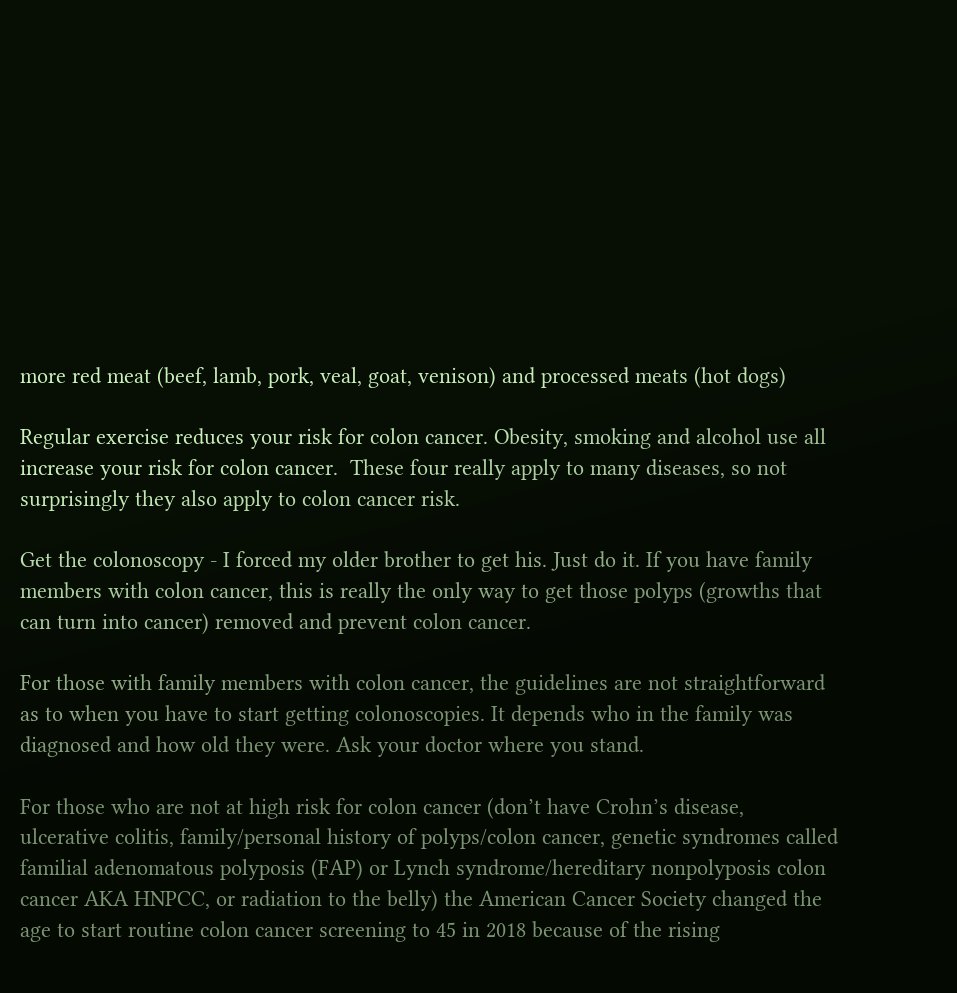more red meat (beef, lamb, pork, veal, goat, venison) and processed meats (hot dogs)

Regular exercise reduces your risk for colon cancer. Obesity, smoking and alcohol use all increase your risk for colon cancer.  These four really apply to many diseases, so not surprisingly they also apply to colon cancer risk.

Get the colonoscopy - I forced my older brother to get his. Just do it. If you have family members with colon cancer, this is really the only way to get those polyps (growths that can turn into cancer) removed and prevent colon cancer.

For those with family members with colon cancer, the guidelines are not straightforward as to when you have to start getting colonoscopies. It depends who in the family was diagnosed and how old they were. Ask your doctor where you stand.

For those who are not at high risk for colon cancer (don’t have Crohn’s disease, ulcerative colitis, family/personal history of polyps/colon cancer, genetic syndromes called familial adenomatous polyposis (FAP) or Lynch syndrome/hereditary nonpolyposis colon cancer AKA HNPCC, or radiation to the belly) the American Cancer Society changed the age to start routine colon cancer screening to 45 in 2018 because of the rising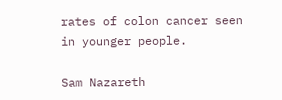rates of colon cancer seen in younger people.

Sam Nazareth